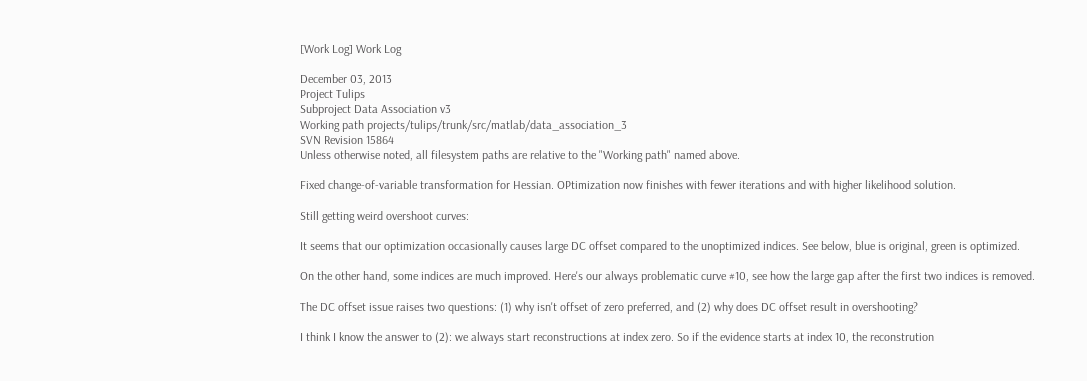[Work Log] Work Log

December 03, 2013
Project Tulips
Subproject Data Association v3
Working path projects/tulips/trunk/src/matlab/data_association_3
SVN Revision 15864
Unless otherwise noted, all filesystem paths are relative to the "Working path" named above.

Fixed change-of-variable transformation for Hessian. OPtimization now finishes with fewer iterations and with higher likelihood solution.

Still getting weird overshoot curves:

It seems that our optimization occasionally causes large DC offset compared to the unoptimized indices. See below, blue is original, green is optimized.

On the other hand, some indices are much improved. Here's our always problematic curve #10, see how the large gap after the first two indices is removed.

The DC offset issue raises two questions: (1) why isn't offset of zero preferred, and (2) why does DC offset result in overshooting?

I think I know the answer to (2): we always start reconstructions at index zero. So if the evidence starts at index 10, the reconstrution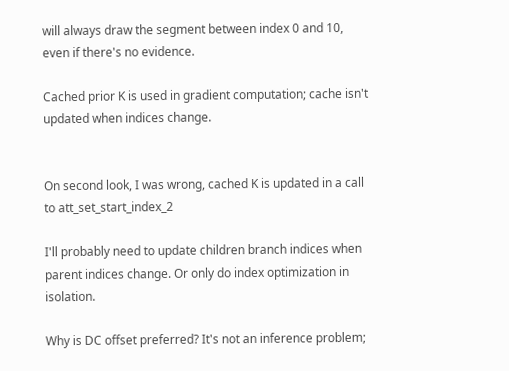will always draw the segment between index 0 and 10, even if there's no evidence.

Cached prior K is used in gradient computation; cache isn't updated when indices change.


On second look, I was wrong, cached K is updated in a call to att_set_start_index_2

I'll probably need to update children branch indices when parent indices change. Or only do index optimization in isolation.

Why is DC offset preferred? It's not an inference problem;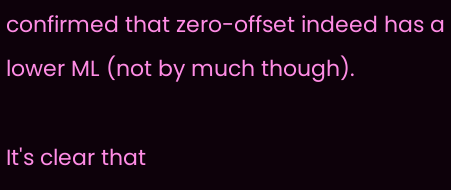confirmed that zero-offset indeed has a lower ML (not by much though).

It's clear that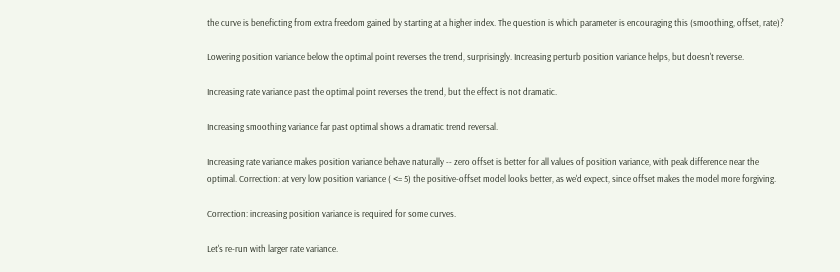the curve is beneficting from extra freedom gained by starting at a higher index. The question is which parameter is encouraging this (smoothing, offset, rate)?

Lowering position variance below the optimal point reverses the trend, surprisingly. Increasing perturb position variance helps, but doesn't reverse.

Increasing rate variance past the optimal point reverses the trend, but the effect is not dramatic.

Increasing smoothing variance far past optimal shows a dramatic trend reversal.

Increasing rate variance makes position variance behave naturally -- zero offset is better for all values of position variance, with peak difference near the optimal. Correction: at very low position variance ( <= 5) the positive-offset model looks better, as we'd expect, since offset makes the model more forgiving.

Correction: increasing position variance is required for some curves.

Let's re-run with larger rate variance.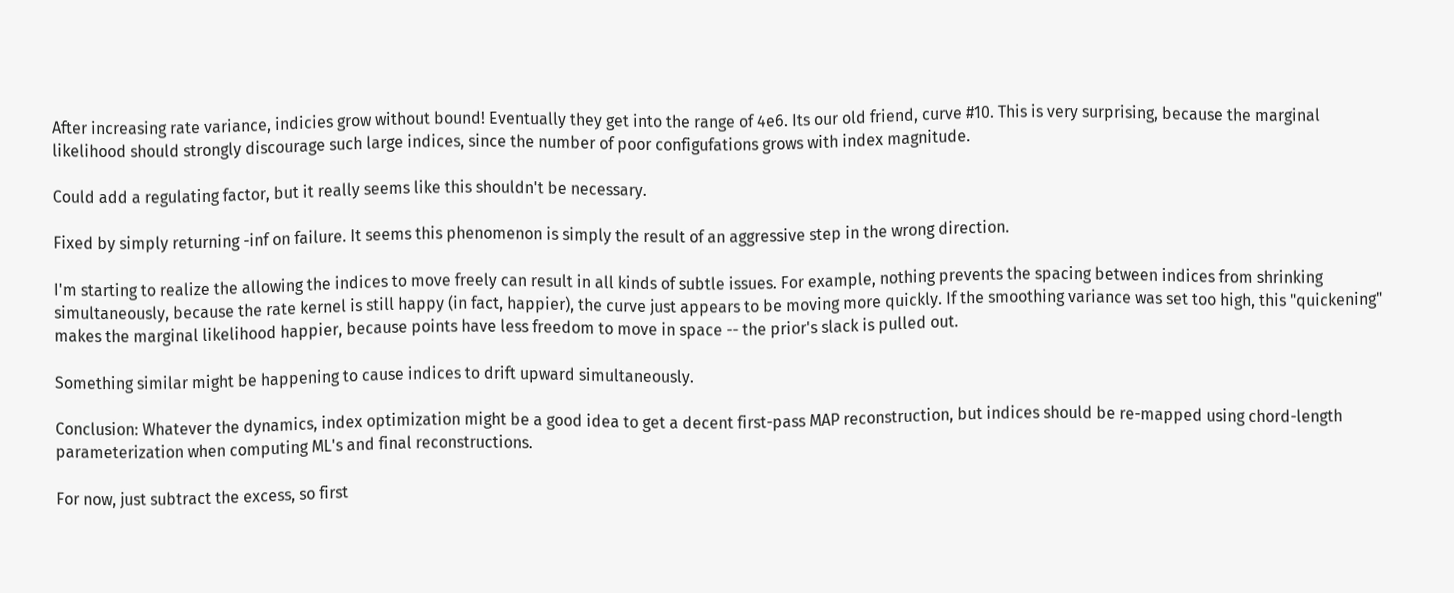After increasing rate variance, indicies grow without bound! Eventually they get into the range of 4e6. Its our old friend, curve #10. This is very surprising, because the marginal likelihood should strongly discourage such large indices, since the number of poor configufations grows with index magnitude.

Could add a regulating factor, but it really seems like this shouldn't be necessary.

Fixed by simply returning -inf on failure. It seems this phenomenon is simply the result of an aggressive step in the wrong direction.

I'm starting to realize the allowing the indices to move freely can result in all kinds of subtle issues. For example, nothing prevents the spacing between indices from shrinking simultaneously, because the rate kernel is still happy (in fact, happier), the curve just appears to be moving more quickly. If the smoothing variance was set too high, this "quickening" makes the marginal likelihood happier, because points have less freedom to move in space -- the prior's slack is pulled out.

Something similar might be happening to cause indices to drift upward simultaneously.

Conclusion: Whatever the dynamics, index optimization might be a good idea to get a decent first-pass MAP reconstruction, but indices should be re-mapped using chord-length parameterization when computing ML's and final reconstructions.

For now, just subtract the excess, so first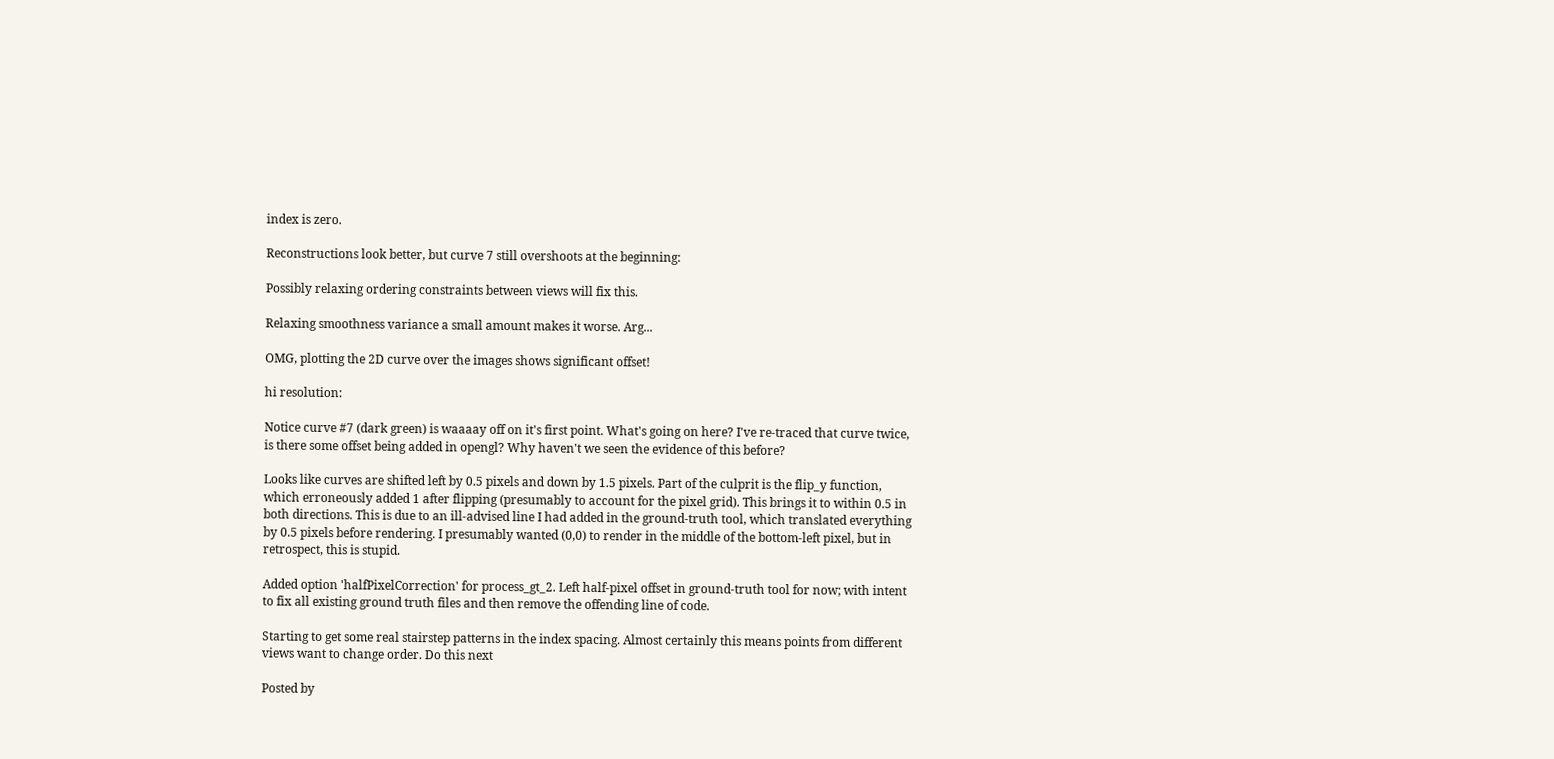index is zero.

Reconstructions look better, but curve 7 still overshoots at the beginning:

Possibly relaxing ordering constraints between views will fix this.

Relaxing smoothness variance a small amount makes it worse. Arg...

OMG, plotting the 2D curve over the images shows significant offset!

hi resolution:

Notice curve #7 (dark green) is waaaay off on it's first point. What's going on here? I've re-traced that curve twice, is there some offset being added in opengl? Why haven't we seen the evidence of this before?

Looks like curves are shifted left by 0.5 pixels and down by 1.5 pixels. Part of the culprit is the flip_y function, which erroneously added 1 after flipping (presumably to account for the pixel grid). This brings it to within 0.5 in both directions. This is due to an ill-advised line I had added in the ground-truth tool, which translated everything by 0.5 pixels before rendering. I presumably wanted (0,0) to render in the middle of the bottom-left pixel, but in retrospect, this is stupid.

Added option 'halfPixelCorrection' for process_gt_2. Left half-pixel offset in ground-truth tool for now; with intent to fix all existing ground truth files and then remove the offending line of code.

Starting to get some real stairstep patterns in the index spacing. Almost certainly this means points from different views want to change order. Do this next

Posted by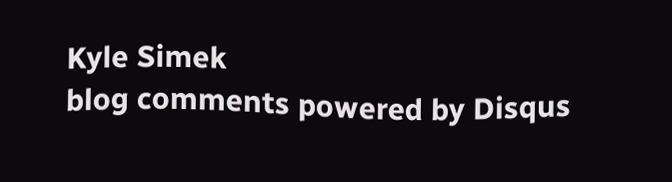Kyle Simek
blog comments powered by Disqus